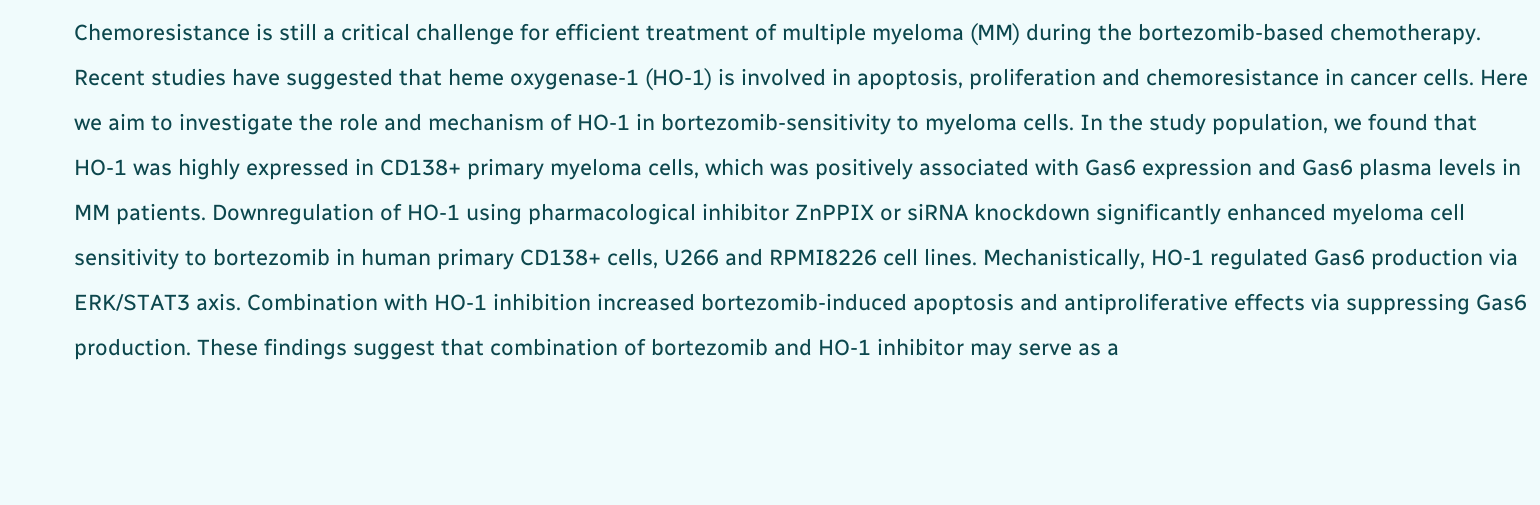Chemoresistance is still a critical challenge for efficient treatment of multiple myeloma (MM) during the bortezomib-based chemotherapy. Recent studies have suggested that heme oxygenase-1 (HO-1) is involved in apoptosis, proliferation and chemoresistance in cancer cells. Here we aim to investigate the role and mechanism of HO-1 in bortezomib-sensitivity to myeloma cells. In the study population, we found that HO-1 was highly expressed in CD138+ primary myeloma cells, which was positively associated with Gas6 expression and Gas6 plasma levels in MM patients. Downregulation of HO-1 using pharmacological inhibitor ZnPPIX or siRNA knockdown significantly enhanced myeloma cell sensitivity to bortezomib in human primary CD138+ cells, U266 and RPMI8226 cell lines. Mechanistically, HO-1 regulated Gas6 production via ERK/STAT3 axis. Combination with HO-1 inhibition increased bortezomib-induced apoptosis and antiproliferative effects via suppressing Gas6 production. These findings suggest that combination of bortezomib and HO-1 inhibitor may serve as a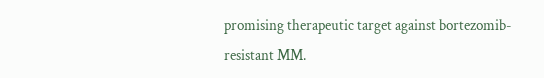promising therapeutic target against bortezomib-resistant MM.